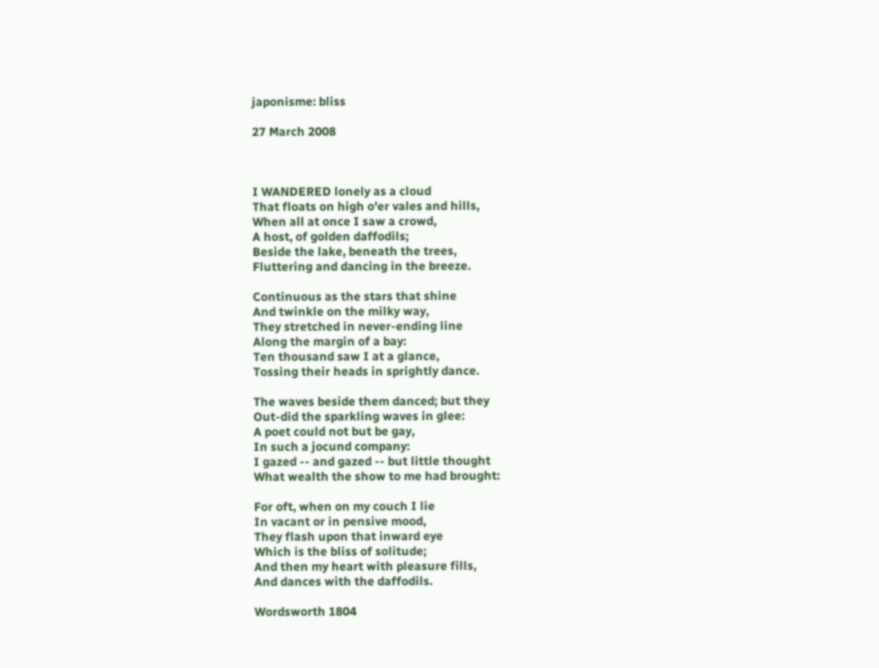japonisme: bliss

27 March 2008



I WANDERED lonely as a cloud
That floats on high o'er vales and hills,
When all at once I saw a crowd,
A host, of golden daffodils;
Beside the lake, beneath the trees,
Fluttering and dancing in the breeze.

Continuous as the stars that shine
And twinkle on the milky way,
They stretched in never-ending line
Along the margin of a bay:
Ten thousand saw I at a glance,
Tossing their heads in sprightly dance.

The waves beside them danced; but they
Out-did the sparkling waves in glee:
A poet could not but be gay,
In such a jocund company:
I gazed -- and gazed -- but little thought
What wealth the show to me had brought:

For oft, when on my couch I lie
In vacant or in pensive mood,
They flash upon that inward eye
Which is the bliss of solitude;
And then my heart with pleasure fills,
And dances with the daffodils.

Wordsworth 1804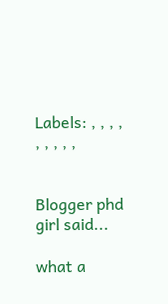Labels: , , , , , , , , ,


Blogger phd girl said...

what a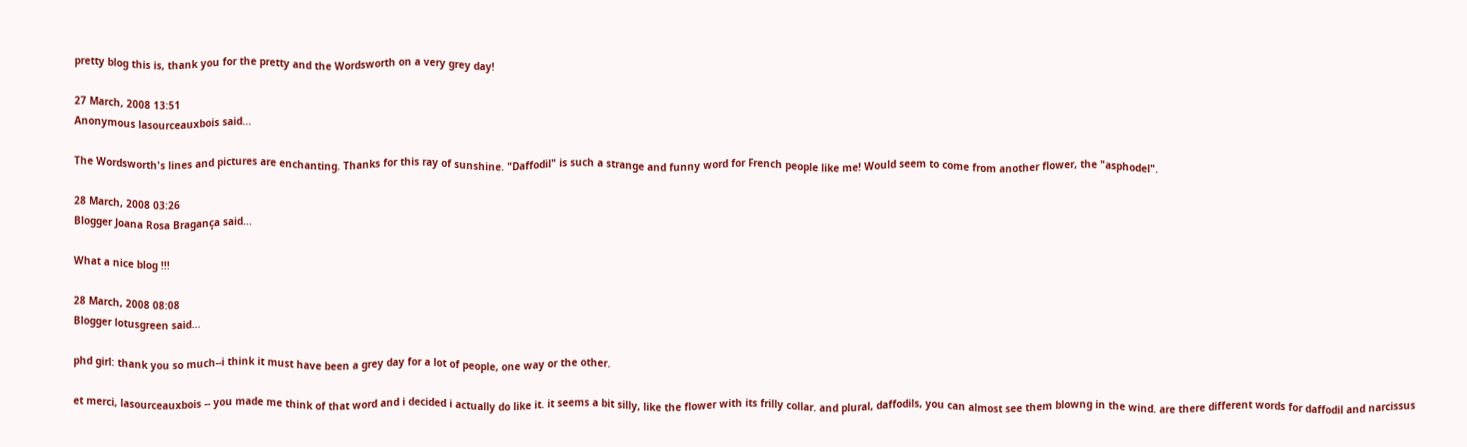pretty blog this is, thank you for the pretty and the Wordsworth on a very grey day!

27 March, 2008 13:51
Anonymous lasourceauxbois said...

The Wordsworth's lines and pictures are enchanting. Thanks for this ray of sunshine. "Daffodil" is such a strange and funny word for French people like me! Would seem to come from another flower, the "asphodel".

28 March, 2008 03:26
Blogger Joana Rosa Bragança said...

What a nice blog !!!

28 March, 2008 08:08
Blogger lotusgreen said...

phd girl: thank you so much--i think it must have been a grey day for a lot of people, one way or the other.

et merci, lasourceauxbois -- you made me think of that word and i decided i actually do like it. it seems a bit silly, like the flower with its frilly collar. and plural, daffodils, you can almost see them blowng in the wind. are there different words for daffodil and narcissus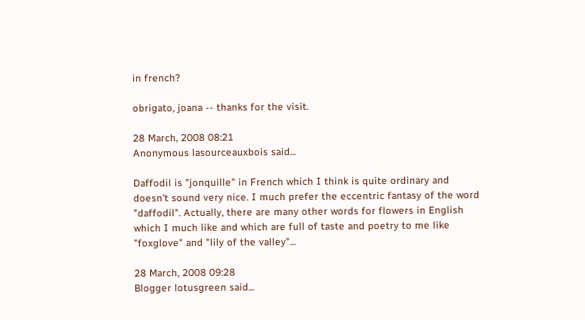in french?

obrigato, joana -- thanks for the visit.

28 March, 2008 08:21
Anonymous lasourceauxbois said...

Daffodil is "jonquille" in French which I think is quite ordinary and doesn't sound very nice. I much prefer the eccentric fantasy of the word "daffodil". Actually, there are many other words for flowers in English which I much like and which are full of taste and poetry to me like "foxglove" and "lily of the valley"...

28 March, 2008 09:28
Blogger lotusgreen said...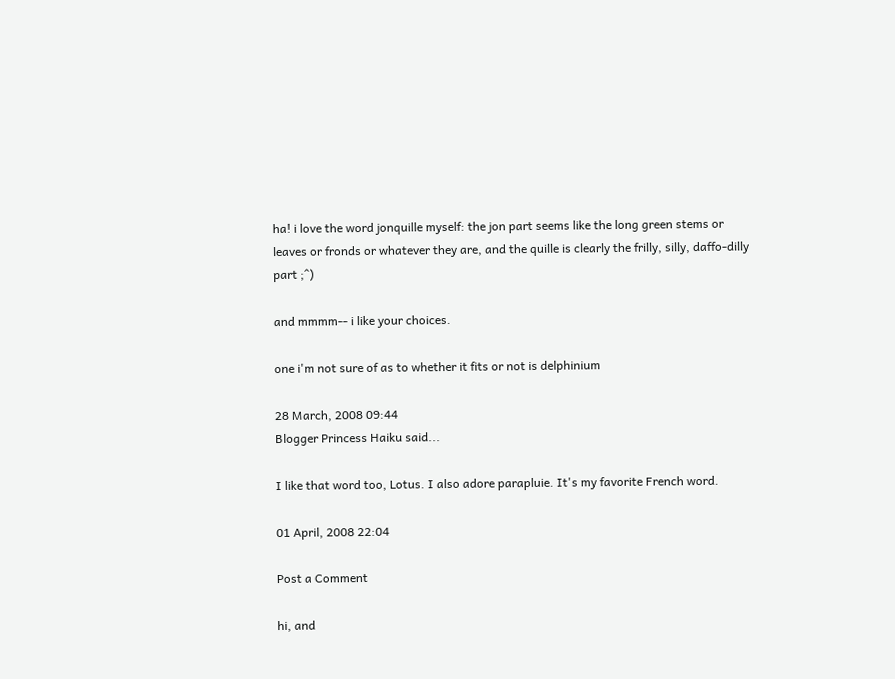ha! i love the word jonquille myself: the jon part seems like the long green stems or leaves or fronds or whatever they are, and the quille is clearly the frilly, silly, daffo-dilly part ;^)

and mmmm-- i like your choices.

one i'm not sure of as to whether it fits or not is delphinium

28 March, 2008 09:44
Blogger Princess Haiku said...

I like that word too, Lotus. I also adore parapluie. It's my favorite French word.

01 April, 2008 22:04

Post a Comment

hi, and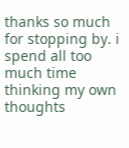thanks so much for stopping by. i spend all too much time thinking my own thoughts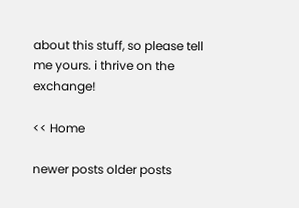about this stuff, so please tell me yours. i thrive on the exchange!

<< Home

newer posts older posts